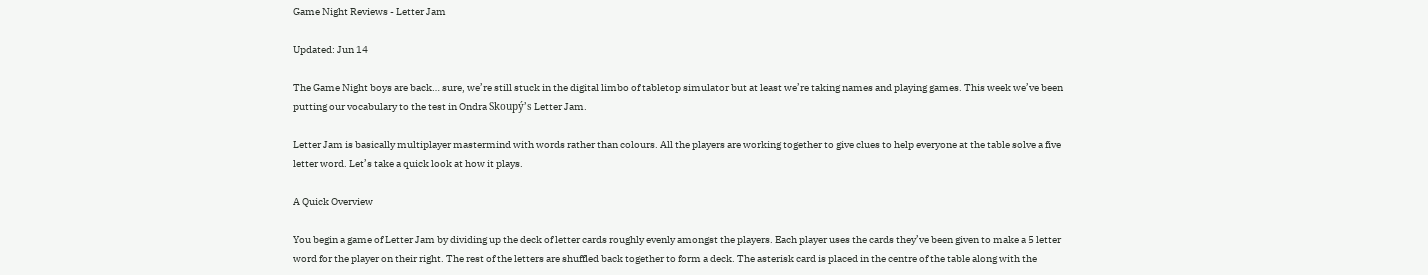Game Night Reviews - Letter Jam

Updated: Jun 14

The Game Night boys are back… sure, we’re still stuck in the digital limbo of tabletop simulator but at least we’re taking names and playing games. This week we’ve been putting our vocabulary to the test in Ondra Skoupý’s Letter Jam.

Letter Jam is basically multiplayer mastermind with words rather than colours. All the players are working together to give clues to help everyone at the table solve a five letter word. Let’s take a quick look at how it plays.

A Quick Overview

You begin a game of Letter Jam by dividing up the deck of letter cards roughly evenly amongst the players. Each player uses the cards they’ve been given to make a 5 letter word for the player on their right. The rest of the letters are shuffled back together to form a deck. The asterisk card is placed in the centre of the table along with the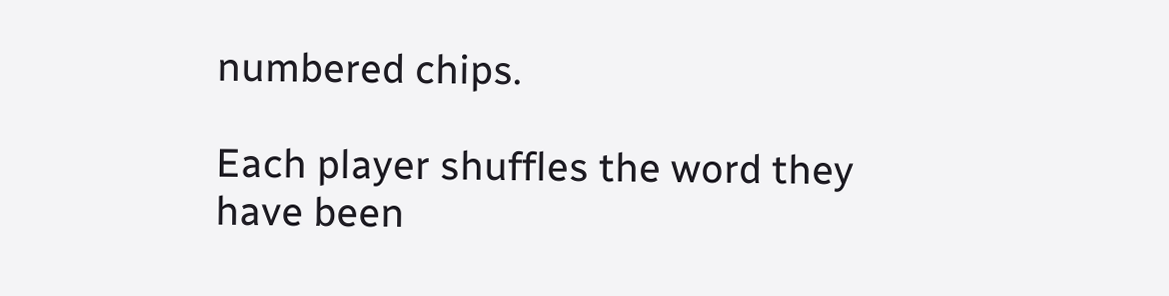numbered chips.

Each player shuffles the word they have been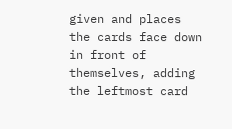given and places the cards face down in front of themselves, adding the leftmost card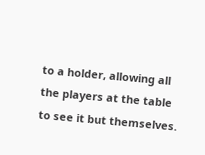to a holder, allowing all the players at the table to see it but themselves.